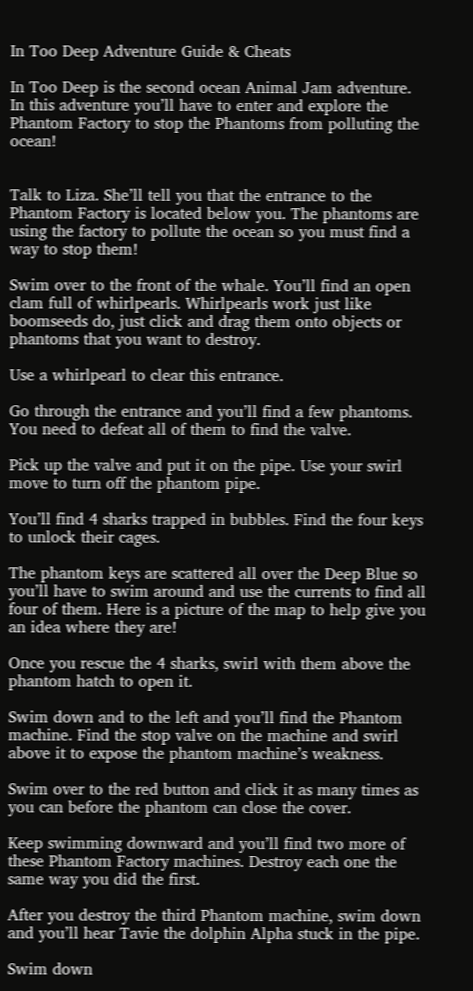In Too Deep Adventure Guide & Cheats

In Too Deep is the second ocean Animal Jam adventure.  In this adventure you’ll have to enter and explore the Phantom Factory to stop the Phantoms from polluting the ocean!


Talk to Liza. She’ll tell you that the entrance to the Phantom Factory is located below you. The phantoms are using the factory to pollute the ocean so you must find a way to stop them!

Swim over to the front of the whale. You’ll find an open clam full of whirlpearls. Whirlpearls work just like boomseeds do, just click and drag them onto objects or phantoms that you want to destroy.

Use a whirlpearl to clear this entrance.

Go through the entrance and you’ll find a few phantoms. You need to defeat all of them to find the valve.

Pick up the valve and put it on the pipe. Use your swirl move to turn off the phantom pipe.

You’ll find 4 sharks trapped in bubbles. Find the four keys to unlock their cages.

The phantom keys are scattered all over the Deep Blue so you’ll have to swim around and use the currents to find all four of them. Here is a picture of the map to help give you an idea where they are!

Once you rescue the 4 sharks, swirl with them above the phantom hatch to open it.

Swim down and to the left and you’ll find the Phantom machine. Find the stop valve on the machine and swirl above it to expose the phantom machine’s weakness.

Swim over to the red button and click it as many times as you can before the phantom can close the cover.

Keep swimming downward and you’ll find two more of these Phantom Factory machines. Destroy each one the same way you did the first.

After you destroy the third Phantom machine, swim down and you’ll hear Tavie the dolphin Alpha stuck in the pipe.

Swim down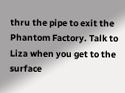thru the pipe to exit the Phantom Factory. Talk to Liza when you get to the surface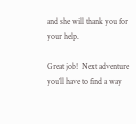and she will thank you for your help.

Great job!  Next adventure you’ll have to find a way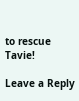to rescue Tavie!

Leave a Reply